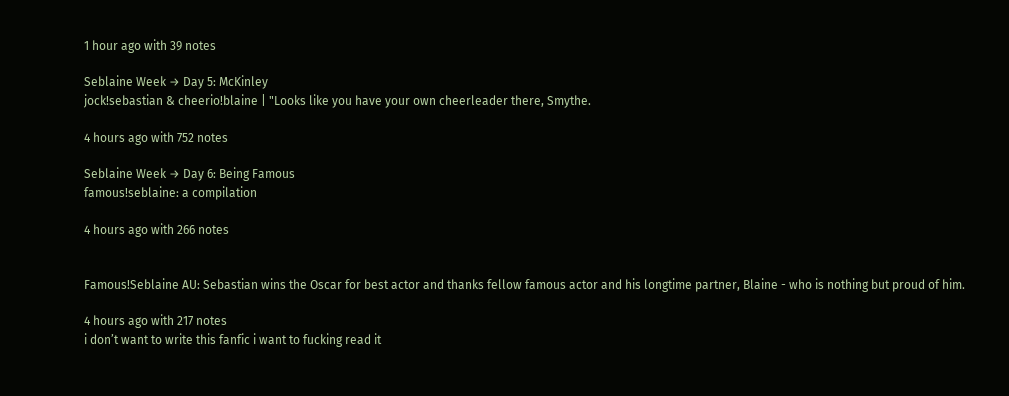1 hour ago with 39 notes

Seblaine Week → Day 5: McKinley
jock!sebastian & cheerio!blaine | "Looks like you have your own cheerleader there, Smythe.

4 hours ago with 752 notes

Seblaine Week → Day 6: Being Famous
famous!seblaine: a compilation

4 hours ago with 266 notes


Famous!Seblaine AU: Sebastian wins the Oscar for best actor and thanks fellow famous actor and his longtime partner, Blaine - who is nothing but proud of him.

4 hours ago with 217 notes
i don’t want to write this fanfic i want to fucking read it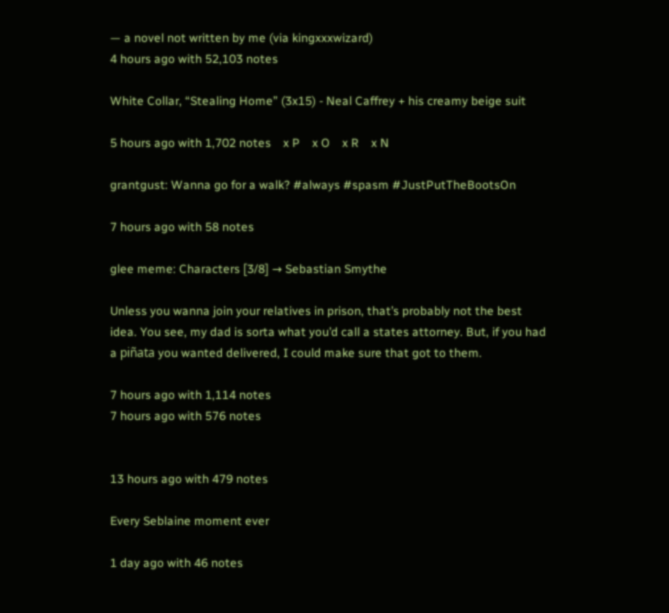— a novel not written by me (via kingxxxwizard)
4 hours ago with 52,103 notes

White Collar, “Stealing Home” (3x15) - Neal Caffrey + his creamy beige suit

5 hours ago with 1,702 notes    x P    x O    x R    x N

grantgust: Wanna go for a walk? #always #spasm #JustPutTheBootsOn

7 hours ago with 58 notes

glee meme: Characters [3/8] → Sebastian Smythe

Unless you wanna join your relatives in prison, that’s probably not the best idea. You see, my dad is sorta what you’d call a states attorney. But, if you had a piñata you wanted delivered, I could make sure that got to them.

7 hours ago with 1,114 notes
7 hours ago with 576 notes


13 hours ago with 479 notes

Every Seblaine moment ever

1 day ago with 46 notes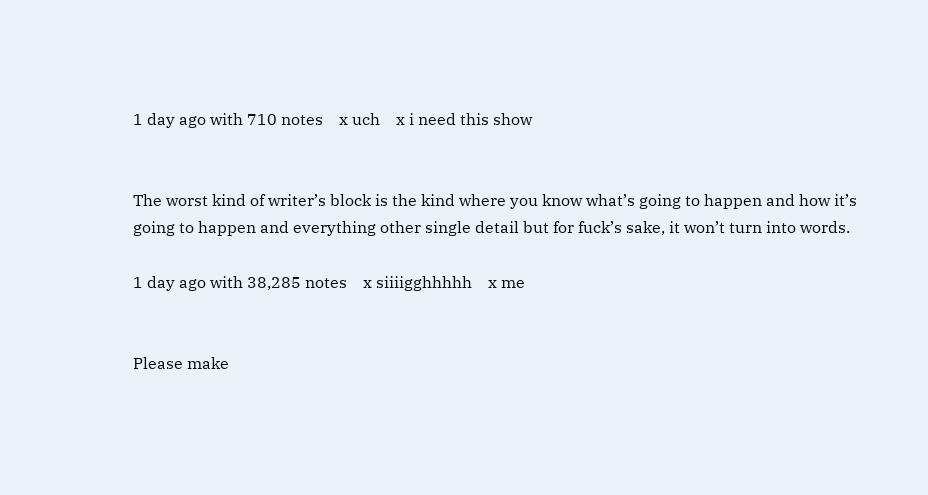1 day ago with 710 notes    x uch    x i need this show


The worst kind of writer’s block is the kind where you know what’s going to happen and how it’s going to happen and everything other single detail but for fuck’s sake, it won’t turn into words.

1 day ago with 38,285 notes    x siiiigghhhhh    x me


Please make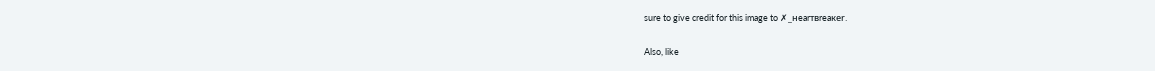sure to give credit for this image to ✗_нearтвreaкer.

Also, like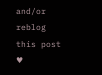and/or reblog this post ♥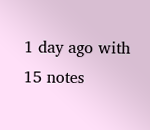1 day ago with 15 notes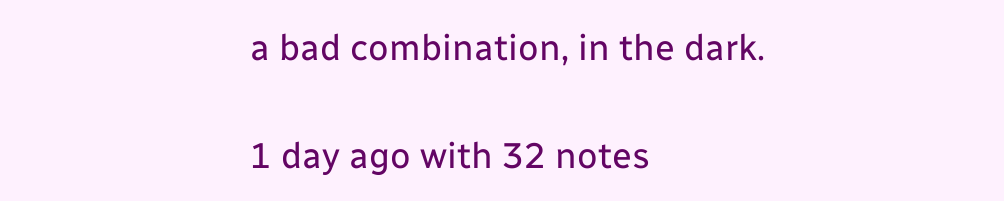a bad combination, in the dark.

1 day ago with 32 notes